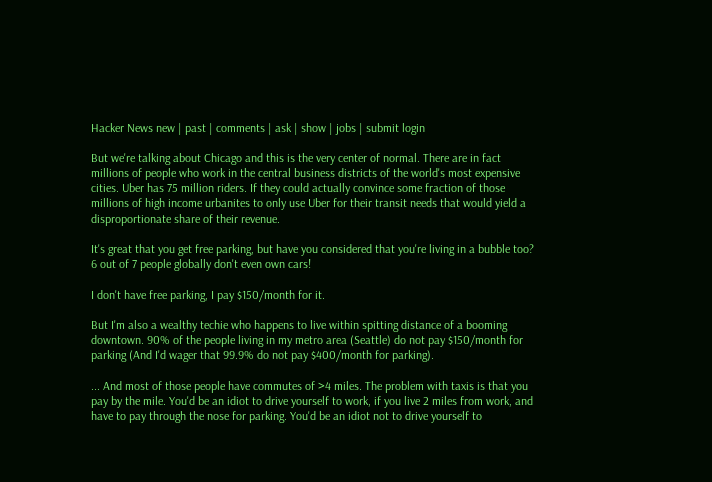Hacker News new | past | comments | ask | show | jobs | submit login

But we're talking about Chicago and this is the very center of normal. There are in fact millions of people who work in the central business districts of the world's most expensive cities. Uber has 75 million riders. If they could actually convince some fraction of those millions of high income urbanites to only use Uber for their transit needs that would yield a disproportionate share of their revenue.

It's great that you get free parking, but have you considered that you're living in a bubble too? 6 out of 7 people globally don't even own cars!

I don't have free parking, I pay $150/month for it.

But I'm also a wealthy techie who happens to live within spitting distance of a booming downtown. 90% of the people living in my metro area (Seattle) do not pay $150/month for parking (And I'd wager that 99.9% do not pay $400/month for parking).

... And most of those people have commutes of >4 miles. The problem with taxis is that you pay by the mile. You'd be an idiot to drive yourself to work, if you live 2 miles from work, and have to pay through the nose for parking. You'd be an idiot not to drive yourself to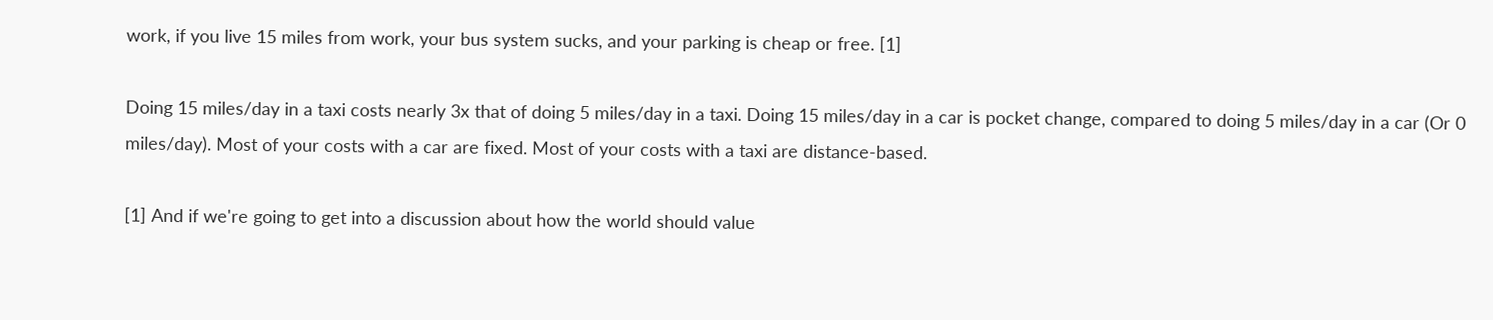work, if you live 15 miles from work, your bus system sucks, and your parking is cheap or free. [1]

Doing 15 miles/day in a taxi costs nearly 3x that of doing 5 miles/day in a taxi. Doing 15 miles/day in a car is pocket change, compared to doing 5 miles/day in a car (Or 0 miles/day). Most of your costs with a car are fixed. Most of your costs with a taxi are distance-based.

[1] And if we're going to get into a discussion about how the world should value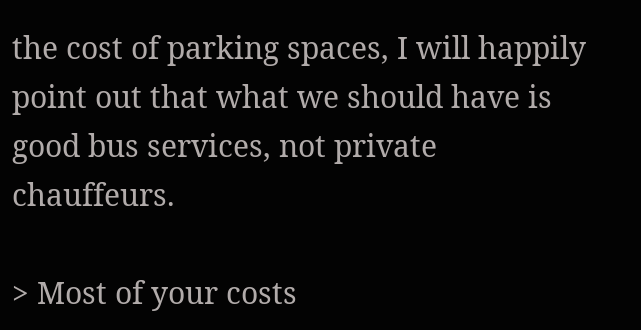the cost of parking spaces, I will happily point out that what we should have is good bus services, not private chauffeurs.

> Most of your costs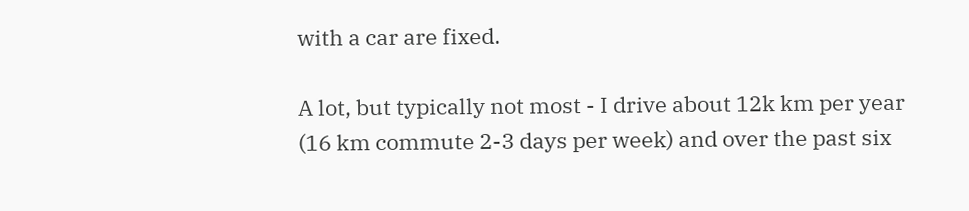with a car are fixed.

A lot, but typically not most - I drive about 12k km per year (16 km commute 2-3 days per week) and over the past six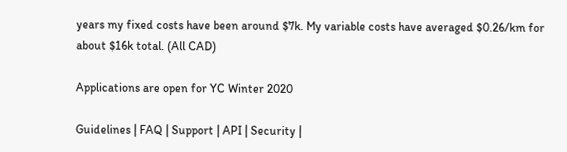years my fixed costs have been around $7k. My variable costs have averaged $0.26/km for about $16k total. (All CAD)

Applications are open for YC Winter 2020

Guidelines | FAQ | Support | API | Security |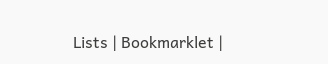Lists | Bookmarklet |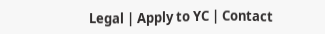Legal | Apply to YC | Contact